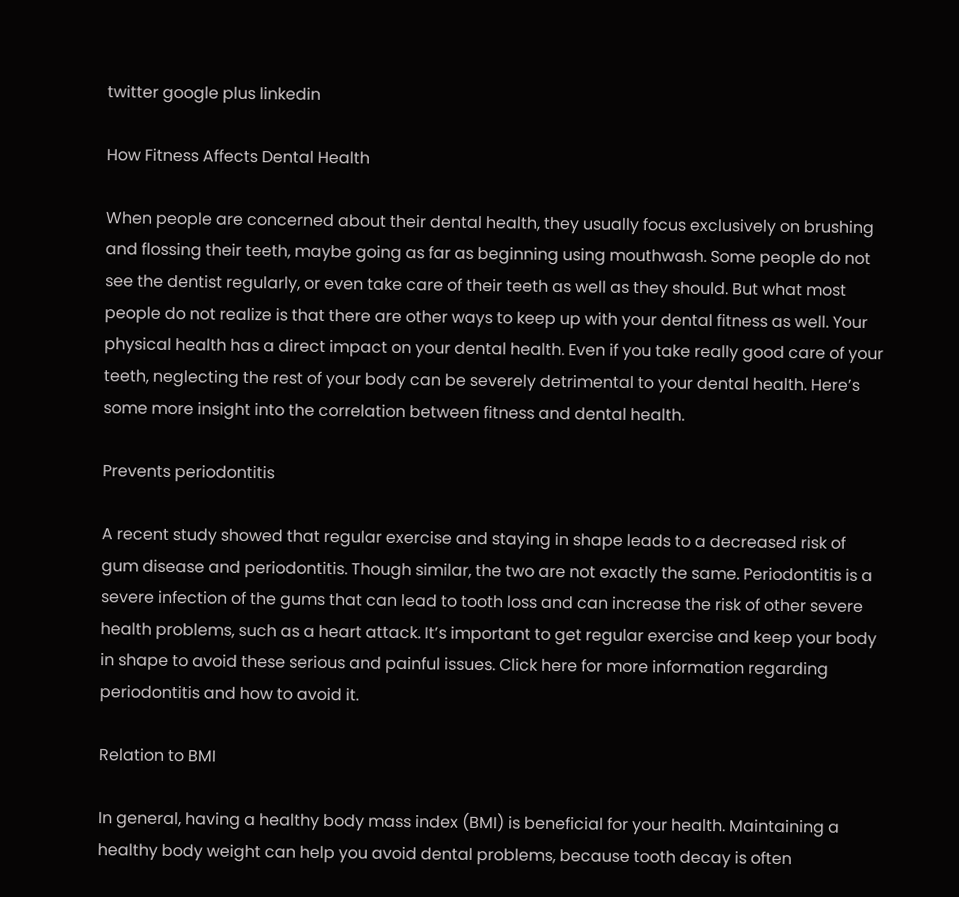twitter google plus linkedin

How Fitness Affects Dental Health

When people are concerned about their dental health, they usually focus exclusively on brushing and flossing their teeth, maybe going as far as beginning using mouthwash. Some people do not see the dentist regularly, or even take care of their teeth as well as they should. But what most people do not realize is that there are other ways to keep up with your dental fitness as well. Your physical health has a direct impact on your dental health. Even if you take really good care of your teeth, neglecting the rest of your body can be severely detrimental to your dental health. Here’s some more insight into the correlation between fitness and dental health.

Prevents periodontitis

A recent study showed that regular exercise and staying in shape leads to a decreased risk of gum disease and periodontitis. Though similar, the two are not exactly the same. Periodontitis is a severe infection of the gums that can lead to tooth loss and can increase the risk of other severe health problems, such as a heart attack. It’s important to get regular exercise and keep your body in shape to avoid these serious and painful issues. Click here for more information regarding periodontitis and how to avoid it.

Relation to BMI

In general, having a healthy body mass index (BMI) is beneficial for your health. Maintaining a healthy body weight can help you avoid dental problems, because tooth decay is often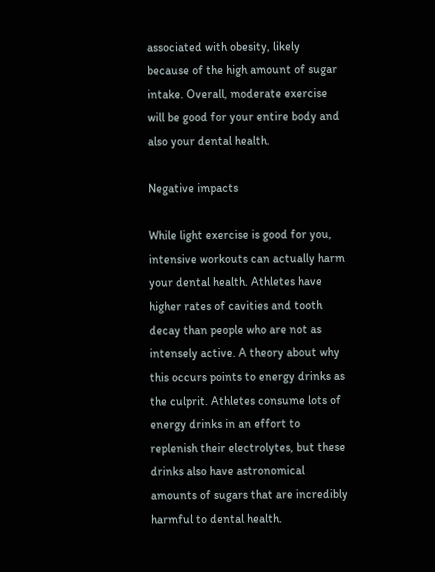associated with obesity, likely because of the high amount of sugar intake. Overall, moderate exercise will be good for your entire body and also your dental health.

Negative impacts

While light exercise is good for you, intensive workouts can actually harm your dental health. Athletes have higher rates of cavities and tooth decay than people who are not as intensely active. A theory about why this occurs points to energy drinks as the culprit. Athletes consume lots of energy drinks in an effort to replenish their electrolytes, but these drinks also have astronomical amounts of sugars that are incredibly harmful to dental health.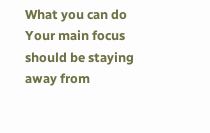What you can do
Your main focus should be staying away from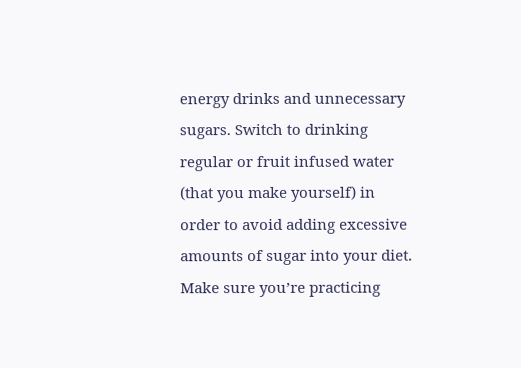energy drinks and unnecessary sugars. Switch to drinking regular or fruit infused water (that you make yourself) in order to avoid adding excessive amounts of sugar into your diet. Make sure you’re practicing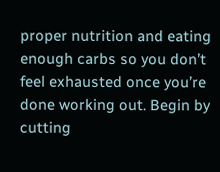proper nutrition and eating enough carbs so you don’t feel exhausted once you’re done working out. Begin by cutting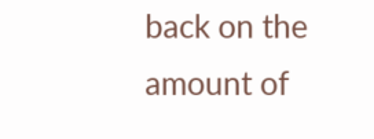back on the amount of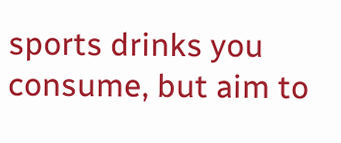sports drinks you consume, but aim to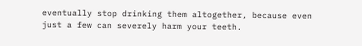eventually stop drinking them altogether, because even just a few can severely harm your teeth.